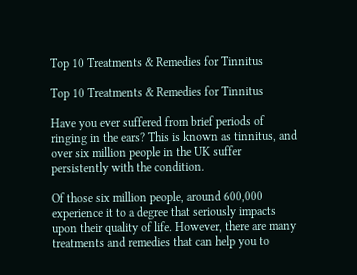Top 10 Treatments & Remedies for Tinnitus

Top 10 Treatments & Remedies for Tinnitus

Have you ever suffered from brief periods of ringing in the ears? This is known as tinnitus, and over six million people in the UK suffer persistently with the condition.

Of those six million people, around 600,000 experience it to a degree that seriously impacts upon their quality of life. However, there are many treatments and remedies that can help you to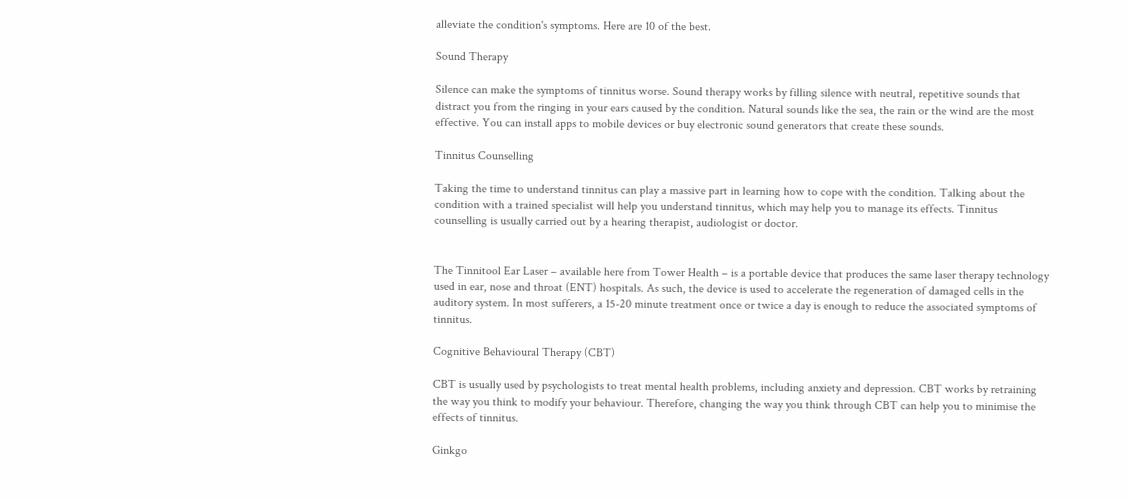alleviate the condition's symptoms. Here are 10 of the best.

Sound Therapy

Silence can make the symptoms of tinnitus worse. Sound therapy works by filling silence with neutral, repetitive sounds that distract you from the ringing in your ears caused by the condition. Natural sounds like the sea, the rain or the wind are the most effective. You can install apps to mobile devices or buy electronic sound generators that create these sounds.

Tinnitus Counselling

Taking the time to understand tinnitus can play a massive part in learning how to cope with the condition. Talking about the condition with a trained specialist will help you understand tinnitus, which may help you to manage its effects. Tinnitus counselling is usually carried out by a hearing therapist, audiologist or doctor.


The Tinnitool Ear Laser – available here from Tower Health – is a portable device that produces the same laser therapy technology used in ear, nose and throat (ENT) hospitals. As such, the device is used to accelerate the regeneration of damaged cells in the auditory system. In most sufferers, a 15-20 minute treatment once or twice a day is enough to reduce the associated symptoms of tinnitus.

Cognitive Behavioural Therapy (CBT)

CBT is usually used by psychologists to treat mental health problems, including anxiety and depression. CBT works by retraining the way you think to modify your behaviour. Therefore, changing the way you think through CBT can help you to minimise the effects of tinnitus.

Ginkgo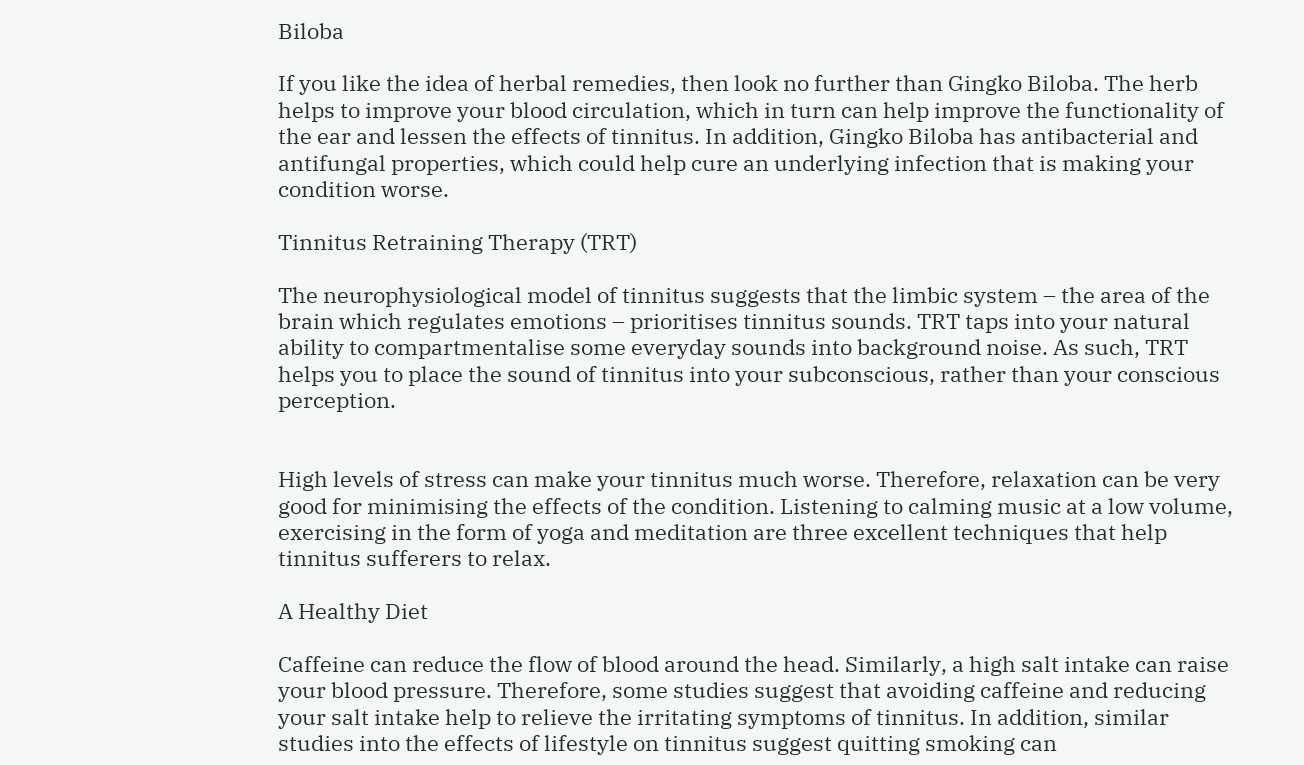Biloba

If you like the idea of herbal remedies, then look no further than Gingko Biloba. The herb helps to improve your blood circulation, which in turn can help improve the functionality of the ear and lessen the effects of tinnitus. In addition, Gingko Biloba has antibacterial and antifungal properties, which could help cure an underlying infection that is making your condition worse.

Tinnitus Retraining Therapy (TRT)

The neurophysiological model of tinnitus suggests that the limbic system – the area of the brain which regulates emotions – prioritises tinnitus sounds. TRT taps into your natural ability to compartmentalise some everyday sounds into background noise. As such, TRT helps you to place the sound of tinnitus into your subconscious, rather than your conscious perception.


High levels of stress can make your tinnitus much worse. Therefore, relaxation can be very good for minimising the effects of the condition. Listening to calming music at a low volume, exercising in the form of yoga and meditation are three excellent techniques that help tinnitus sufferers to relax.

A Healthy Diet

Caffeine can reduce the flow of blood around the head. Similarly, a high salt intake can raise your blood pressure. Therefore, some studies suggest that avoiding caffeine and reducing your salt intake help to relieve the irritating symptoms of tinnitus. In addition, similar studies into the effects of lifestyle on tinnitus suggest quitting smoking can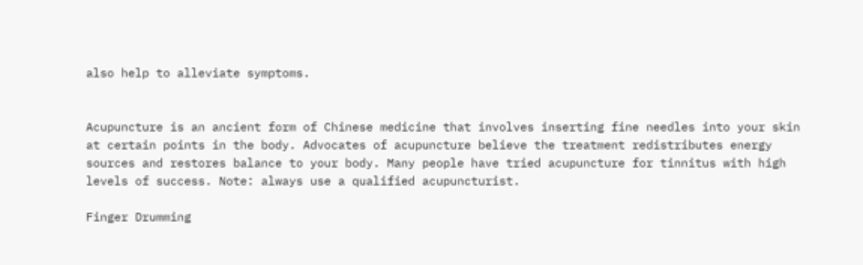also help to alleviate symptoms.


Acupuncture is an ancient form of Chinese medicine that involves inserting fine needles into your skin at certain points in the body. Advocates of acupuncture believe the treatment redistributes energy sources and restores balance to your body. Many people have tried acupuncture for tinnitus with high levels of success. Note: always use a qualified acupuncturist.

Finger Drumming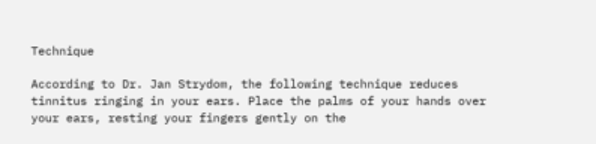Technique

According to Dr. Jan Strydom, the following technique reduces tinnitus ringing in your ears. Place the palms of your hands over your ears, resting your fingers gently on the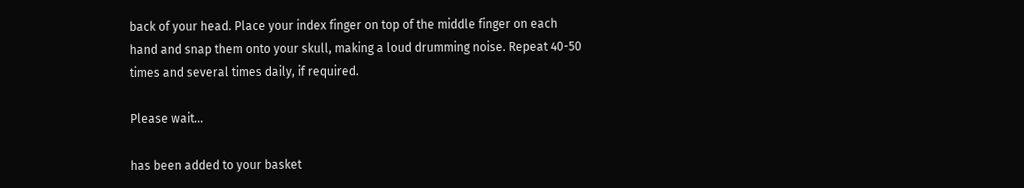back of your head. Place your index finger on top of the middle finger on each hand and snap them onto your skull, making a loud drumming noise. Repeat 40-50 times and several times daily, if required.

Please wait...

has been added to your basket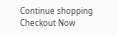Continue shopping Checkout Now